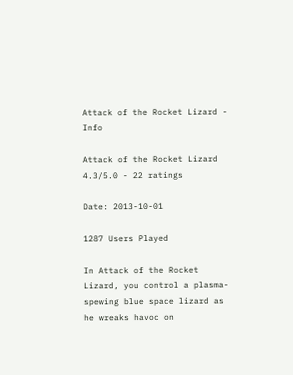Attack of the Rocket Lizard - Info

Attack of the Rocket Lizard
4.3/5.0 - 22 ratings

Date: 2013-10-01

1287 Users Played

In Attack of the Rocket Lizard, you control a plasma-spewing blue space lizard as he wreaks havoc on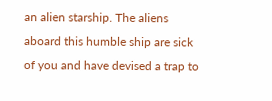an alien starship. The aliens aboard this humble ship are sick of you and have devised a trap to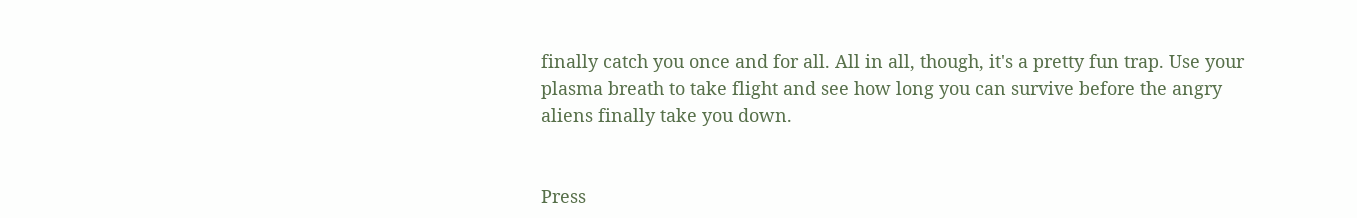finally catch you once and for all. All in all, though, it's a pretty fun trap. Use your plasma breath to take flight and see how long you can survive before the angry aliens finally take you down.


Press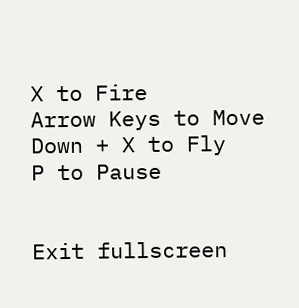X to Fire
Arrow Keys to Move
Down + X to Fly
P to Pause


Exit fullscreen